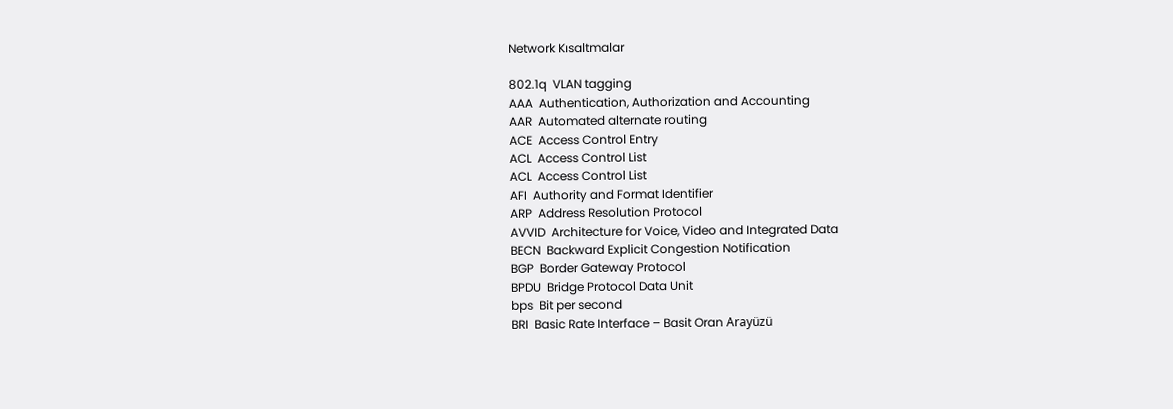Network Kısaltmalar

802.1q  VLAN tagging
AAA  Authentication, Authorization and Accounting
AAR  Automated alternate routing
ACE  Access Control Entry
ACL  Access Control List
ACL  Access Control List
AFI  Authority and Format Identifier
ARP  Address Resolution Protocol
AVVID  Architecture for Voice, Video and Integrated Data
BECN  Backward Explicit Congestion Notification
BGP  Border Gateway Protocol
BPDU  Bridge Protocol Data Unit
bps  Bit per second
BRI  Basic Rate Interface – Basit Oran Arayüzü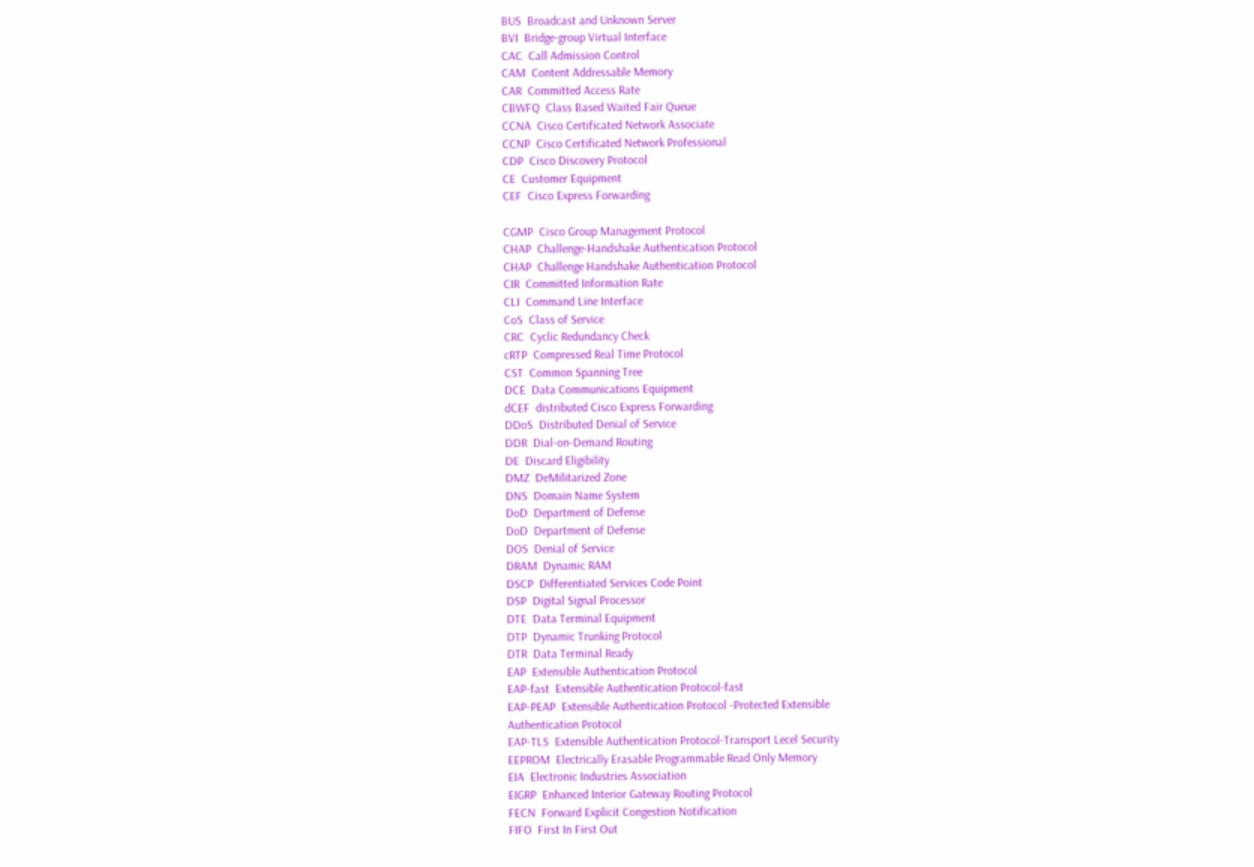BUS  Broadcast and Unknown Server
BVI  Bridge-group Virtual Interface
CAC  Call Admission Control
CAM  Content Addressable Memory
CAR  Committed Access Rate
CBWFQ  Class Based Waited Fair Queue
CCNA  Cisco Certificated Network Associate
CCNP  Cisco Certificated Network Professional
CDP  Cisco Discovery Protocol
CE  Customer Equipment
CEF  Cisco Express Forwarding

CGMP  Cisco Group Management Protocol
CHAP  Challenge-Handshake Authentication Protocol
CHAP  Challenge Handshake Authentication Protocol
CIR  Committed Information Rate
CLI  Command Line Interface
CoS  Class of Service
CRC  Cyclic Redundancy Check
cRTP  Compressed Real Time Protocol
CST  Common Spanning Tree
DCE  Data Communications Equipment
dCEF  distributed Cisco Express Forwarding
DDoS  Distributed Denial of Service
DDR  Dial-on-Demand Routing
DE  Discard Eligibility
DMZ  DeMilitarized Zone
DNS  Domain Name System
DoD  Department of Defense
DoD  Department of Defense
DOS  Denial of Service
DRAM  Dynamic RAM
DSCP  Differentiated Services Code Point
DSP  Digital Signal Processor
DTE  Data Terminal Equipment
DTP  Dynamic Trunking Protocol
DTR  Data Terminal Ready
EAP  Extensible Authentication Protocol
EAP-fast  Extensible Authentication Protocol-fast
EAP-PEAP  Extensible Authentication Protocol -Protected Extensible
Authentication Protocol
EAP-TLS  Extensible Authentication Protocol-Transport Lecel Security
EEPROM  Electrically Erasable Programmable Read Only Memory
EIA  Electronic Industries Association
EIGRP  Enhanced Interior Gateway Routing Protocol
FECN  Forward Explicit Congestion Notification
FIFO  First In First Out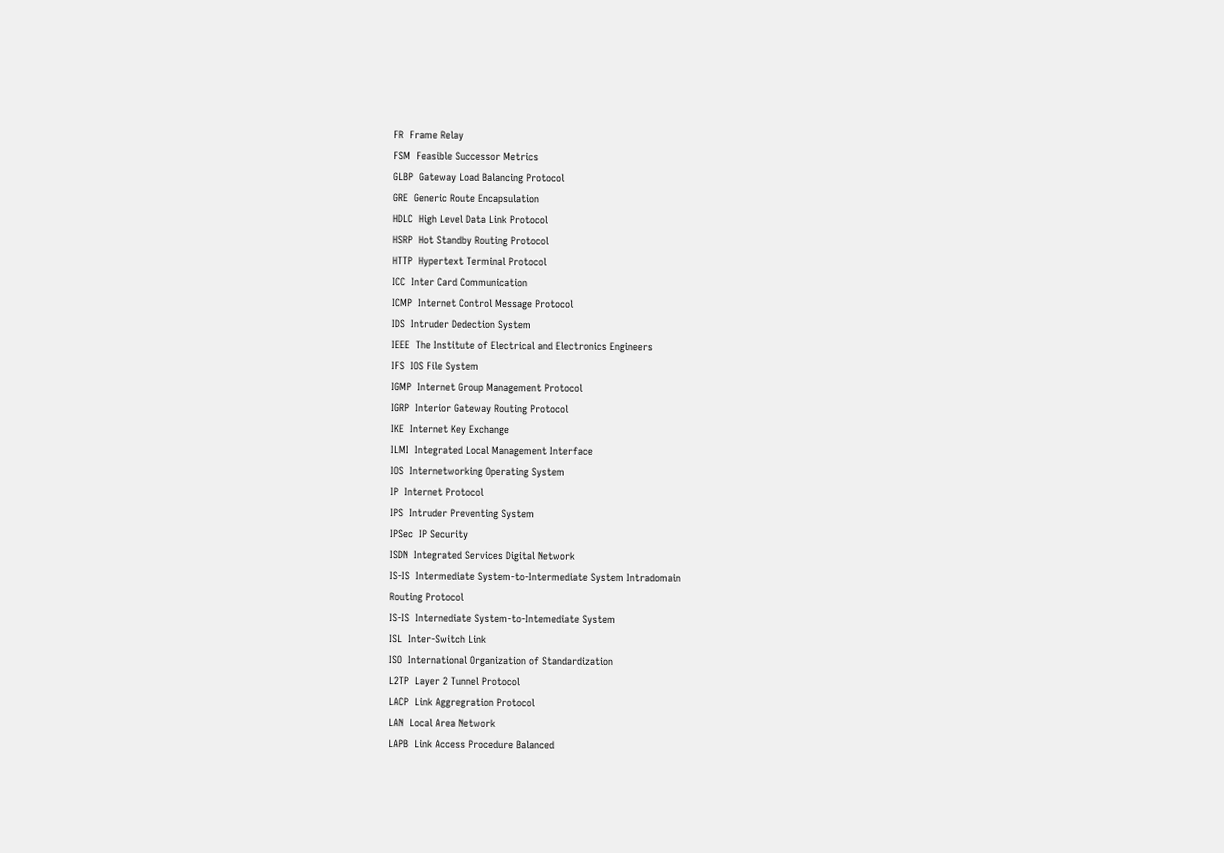FR  Frame Relay
FSM  Feasible Successor Metrics
GLBP  Gateway Load Balancing Protocol
GRE  Generic Route Encapsulation
HDLC  High Level Data Link Protocol
HSRP  Hot Standby Routing Protocol
HTTP  Hypertext Terminal Protocol
ICC  Inter Card Communication
ICMP  Internet Control Message Protocol
IDS  Intruder Dedection System
IEEE  The Institute of Electrical and Electronics Engineers
IFS  IOS File System
IGMP  Internet Group Management Protocol
IGRP  Interior Gateway Routing Protocol
IKE  Internet Key Exchange
ILMI  Integrated Local Management Interface
IOS  Internetworking Operating System
IP  Internet Protocol
IPS  Intruder Preventing System
IPSec  IP Security
ISDN  Integrated Services Digital Network
IS-IS  Intermediate System-to-Intermediate System Intradomain
Routing Protocol
IS-IS  Internediate System-to-Intemediate System
ISL  Inter-Switch Link
ISO  International Organization of Standardization
L2TP  Layer 2 Tunnel Protocol
LACP  Link Aggregration Protocol
LAN  Local Area Network
LAPB  Link Access Procedure Balanced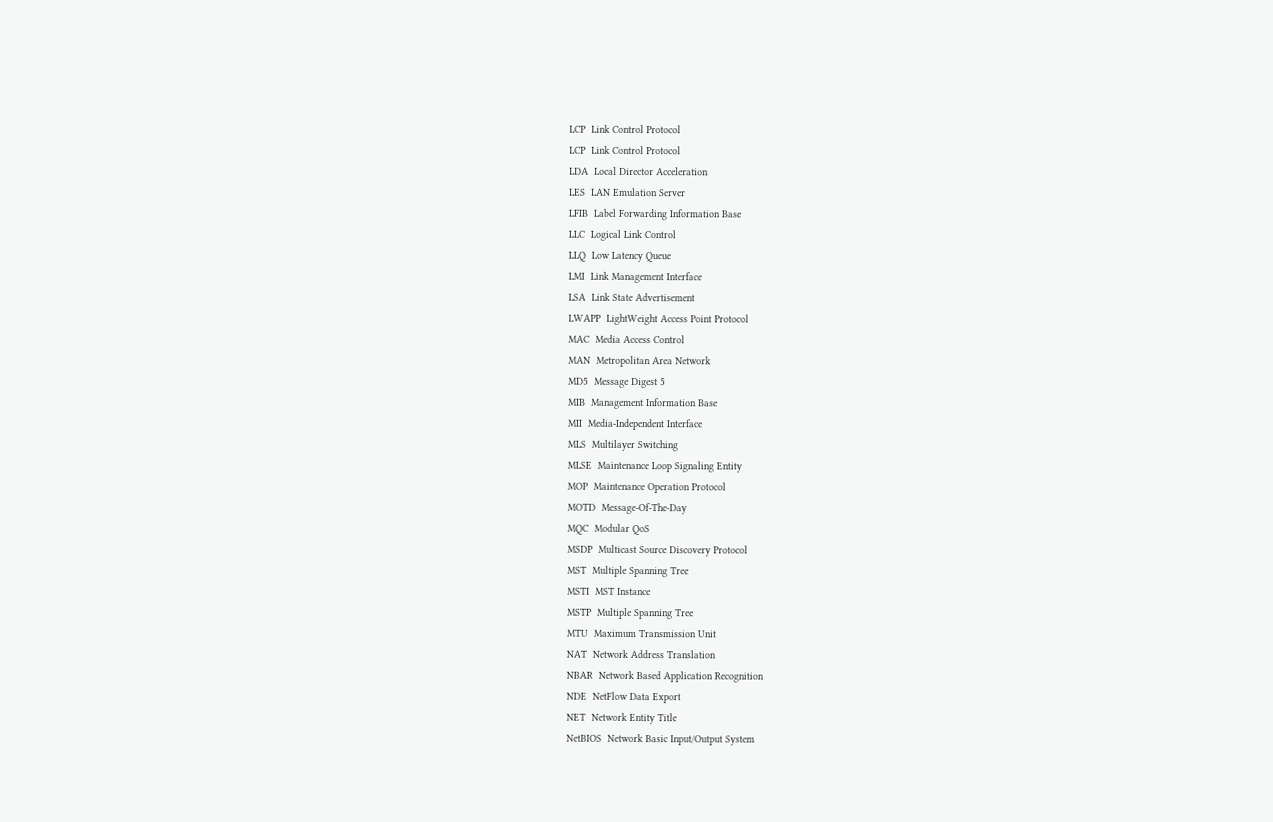LCP  Link Control Protocol
LCP  Link Control Protocol
LDA  Local Director Acceleration
LES  LAN Emulation Server
LFIB  Label Forwarding Information Base
LLC  Logical Link Control
LLQ  Low Latency Queue
LMI  Link Management Interface
LSA  Link State Advertisement
LWAPP  LightWeight Access Point Protocol
MAC  Media Access Control
MAN  Metropolitan Area Network
MD5  Message Digest 5
MIB  Management Information Base
MII  Media-Independent Interface
MLS  Multilayer Switching
MLSE  Maintenance Loop Signaling Entity
MOP  Maintenance Operation Protocol
MOTD  Message-Of-The-Day
MQC  Modular QoS
MSDP  Multicast Source Discovery Protocol
MST  Multiple Spanning Tree
MSTI  MST Instance
MSTP  Multiple Spanning Tree
MTU  Maximum Transmission Unit
NAT  Network Address Translation
NBAR  Network Based Application Recognition
NDE  NetFlow Data Export
NET  Network Entity Title
NetBIOS  Network Basic Input/Output System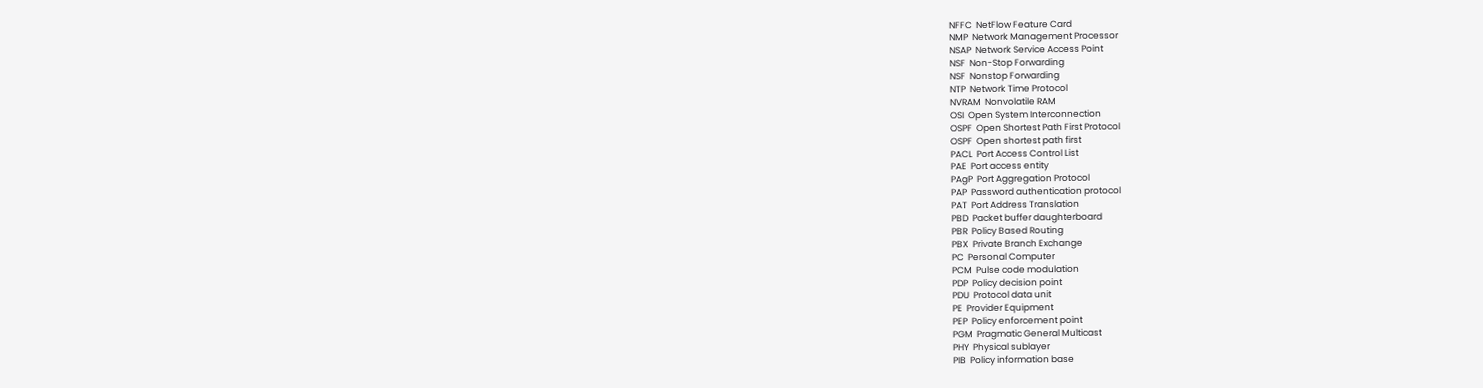NFFC  NetFlow Feature Card
NMP  Network Management Processor
NSAP  Network Service Access Point
NSF  Non-Stop Forwarding
NSF  Nonstop Forwarding
NTP  Network Time Protocol
NVRAM  Nonvolatile RAM
OSI  Open System Interconnection
OSPF  Open Shortest Path First Protocol
OSPF  Open shortest path first
PACL  Port Access Control List
PAE  Port access entity
PAgP  Port Aggregation Protocol
PAP  Password authentication protocol
PAT  Port Address Translation
PBD  Packet buffer daughterboard
PBR  Policy Based Routing
PBX  Private Branch Exchange
PC  Personal Computer
PCM  Pulse code modulation
PDP  Policy decision point
PDU  Protocol data unit
PE  Provider Equipment
PEP  Policy enforcement point
PGM  Pragmatic General Multicast
PHY  Physical sublayer
PIB  Policy information base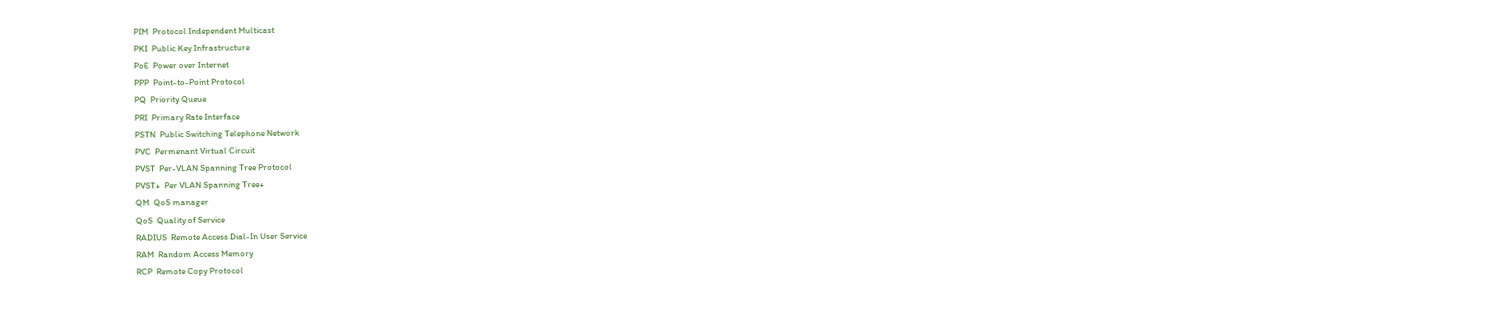PIM  Protocol Independent Multicast
PKI  Public Key Infrastructure
PoE  Power over Internet
PPP  Point-to-Point Protocol
PQ  Priority Queue
PRI  Primary Rate Interface
PSTN  Public Switching Telephone Network
PVC  Permenant Virtual Circuit
PVST  Per-VLAN Spanning Tree Protocol
PVST+  Per VLAN Spanning Tree+
QM  QoS manager
QoS  Quality of Service
RADIUS  Remote Access Dial-In User Service
RAM  Random Access Memory
RCP  Remote Copy Protocol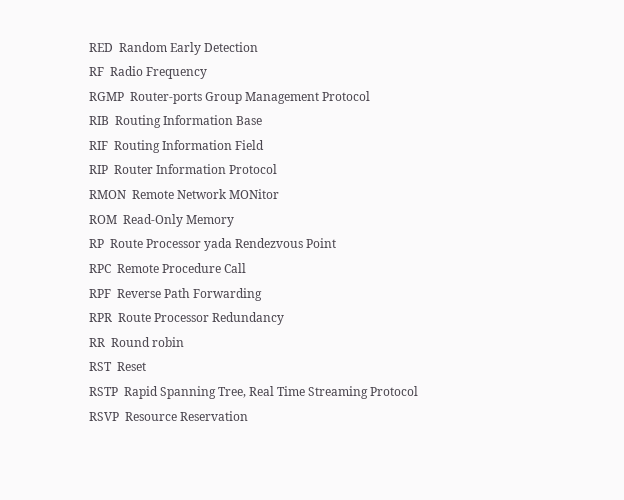RED  Random Early Detection
RF  Radio Frequency
RGMP  Router-ports Group Management Protocol
RIB  Routing Information Base
RIF  Routing Information Field
RIP  Router Information Protocol
RMON  Remote Network MONitor
ROM  Read-Only Memory
RP  Route Processor yada Rendezvous Point
RPC  Remote Procedure Call
RPF  Reverse Path Forwarding
RPR  Route Processor Redundancy
RR  Round robin
RST  Reset
RSTP  Rapid Spanning Tree, Real Time Streaming Protocol
RSVP  Resource Reservation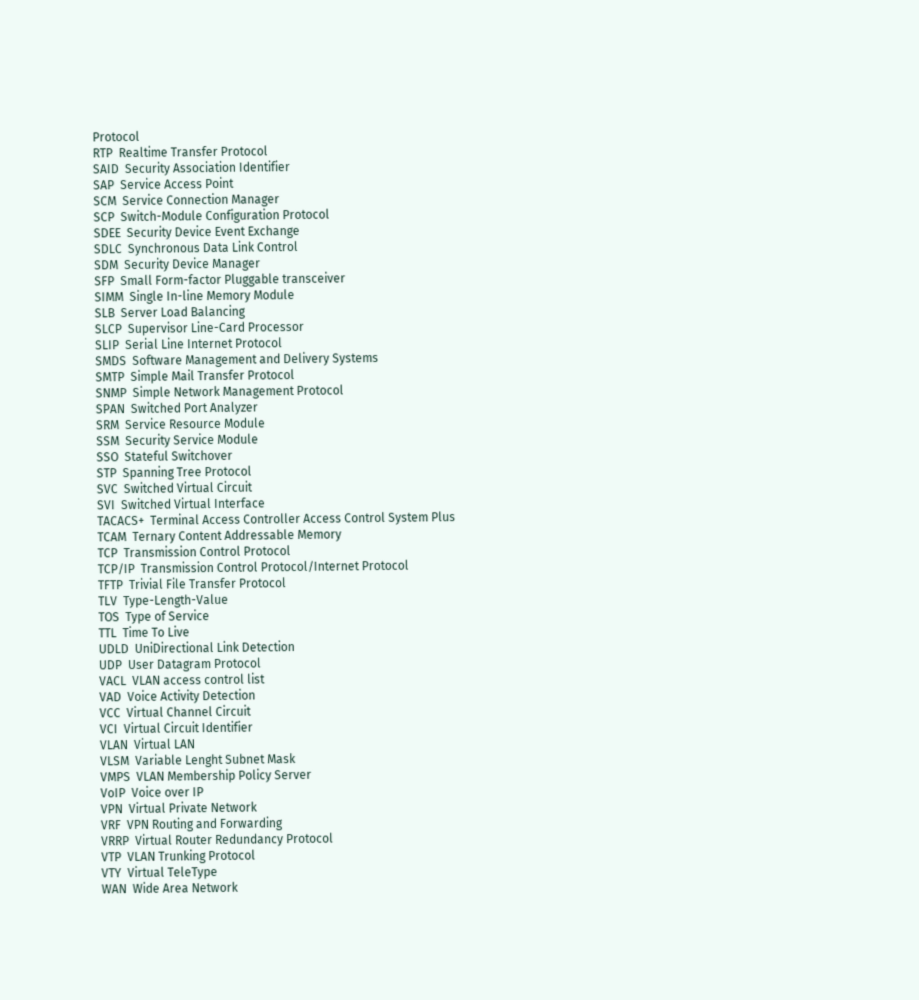Protocol
RTP  Realtime Transfer Protocol
SAID  Security Association Identifier
SAP  Service Access Point
SCM  Service Connection Manager
SCP  Switch-Module Configuration Protocol
SDEE  Security Device Event Exchange
SDLC  Synchronous Data Link Control
SDM  Security Device Manager
SFP  Small Form-factor Pluggable transceiver
SIMM  Single In-line Memory Module
SLB  Server Load Balancing
SLCP  Supervisor Line-Card Processor
SLIP  Serial Line Internet Protocol
SMDS  Software Management and Delivery Systems
SMTP  Simple Mail Transfer Protocol
SNMP  Simple Network Management Protocol
SPAN  Switched Port Analyzer
SRM  Service Resource Module
SSM  Security Service Module
SSO  Stateful Switchover
STP  Spanning Tree Protocol
SVC  Switched Virtual Circuit
SVI  Switched Virtual Interface
TACACS+  Terminal Access Controller Access Control System Plus
TCAM  Ternary Content Addressable Memory
TCP  Transmission Control Protocol
TCP/IP  Transmission Control Protocol/Internet Protocol
TFTP  Trivial File Transfer Protocol
TLV  Type-Length-Value
TOS  Type of Service
TTL  Time To Live
UDLD  UniDirectional Link Detection
UDP  User Datagram Protocol
VACL  VLAN access control list
VAD  Voice Activity Detection
VCC  Virtual Channel Circuit
VCI  Virtual Circuit Identifier
VLAN  Virtual LAN
VLSM  Variable Lenght Subnet Mask
VMPS  VLAN Membership Policy Server
VoIP  Voice over IP
VPN  Virtual Private Network
VRF  VPN Routing and Forwarding
VRRP  Virtual Router Redundancy Protocol
VTP  VLAN Trunking Protocol
VTY  Virtual TeleType
WAN  Wide Area Network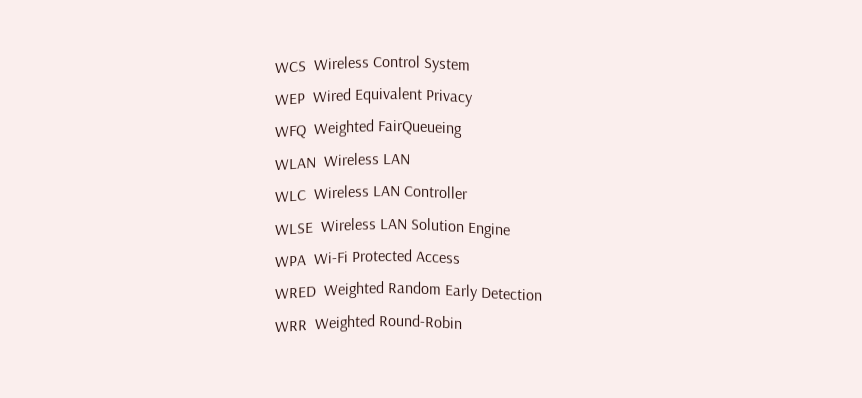WCS  Wireless Control System
WEP  Wired Equivalent Privacy
WFQ  Weighted FairQueueing
WLAN  Wireless LAN
WLC  Wireless LAN Controller
WLSE  Wireless LAN Solution Engine
WPA  Wi-Fi Protected Access
WRED  Weighted Random Early Detection
WRR  Weighted Round-Robin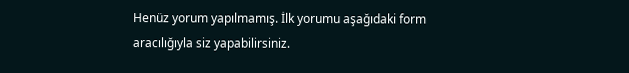Henüz yorum yapılmamış. İlk yorumu aşağıdaki form aracılığıyla siz yapabilirsiniz.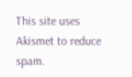This site uses Akismet to reduce spam.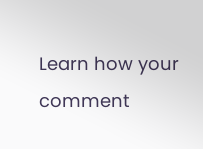Learn how your comment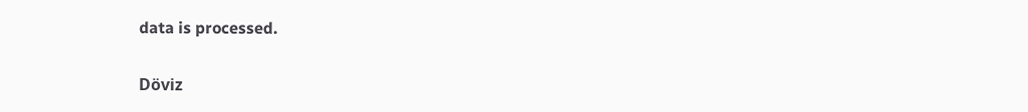data is processed.


Döviz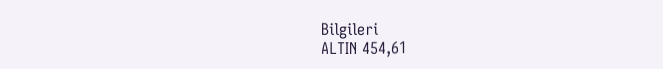Bilgileri
ALTIN 454,61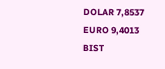DOLAR 7,8537
EURO 9,4013
BIST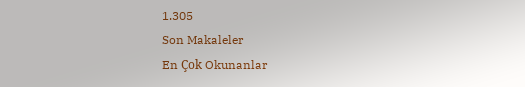1.305
Son Makaleler
En Çok Okunanlar